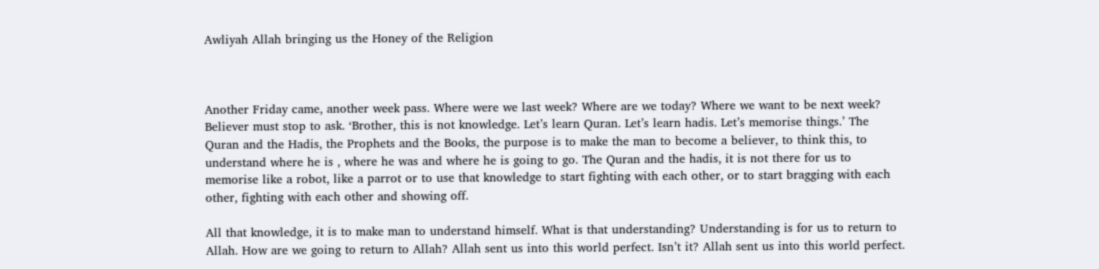Awliyah Allah bringing us the Honey of the Religion



Another Friday came, another week pass. Where were we last week? Where are we today? Where we want to be next week? Believer must stop to ask. ‘Brother, this is not knowledge. Let’s learn Quran. Let’s learn hadis. Let’s memorise things.’ The Quran and the Hadis, the Prophets and the Books, the purpose is to make the man to become a believer, to think this, to understand where he is , where he was and where he is going to go. The Quran and the hadis, it is not there for us to memorise like a robot, like a parrot or to use that knowledge to start fighting with each other, or to start bragging with each other, fighting with each other and showing off.

All that knowledge, it is to make man to understand himself. What is that understanding? Understanding is for us to return to Allah. How are we going to return to Allah? Allah sent us into this world perfect. Isn’t it? Allah sent us into this world perfect.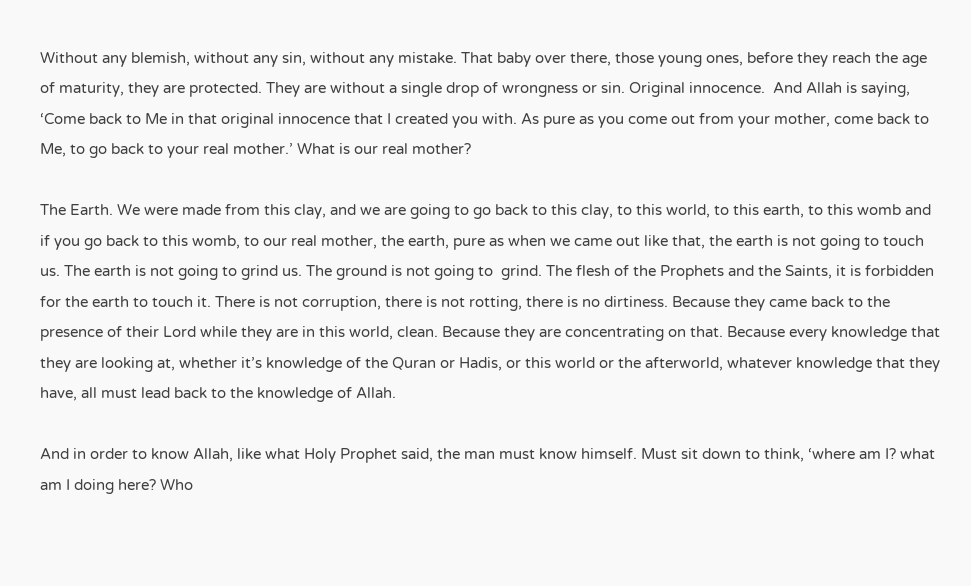Without any blemish, without any sin, without any mistake. That baby over there, those young ones, before they reach the age of maturity, they are protected. They are without a single drop of wrongness or sin. Original innocence.  And Allah is saying, ‘Come back to Me in that original innocence that I created you with. As pure as you come out from your mother, come back to Me, to go back to your real mother.’ What is our real mother?

The Earth. We were made from this clay, and we are going to go back to this clay, to this world, to this earth, to this womb and if you go back to this womb, to our real mother, the earth, pure as when we came out like that, the earth is not going to touch us. The earth is not going to grind us. The ground is not going to  grind. The flesh of the Prophets and the Saints, it is forbidden for the earth to touch it. There is not corruption, there is not rotting, there is no dirtiness. Because they came back to the presence of their Lord while they are in this world, clean. Because they are concentrating on that. Because every knowledge that they are looking at, whether it’s knowledge of the Quran or Hadis, or this world or the afterworld, whatever knowledge that they have, all must lead back to the knowledge of Allah.

And in order to know Allah, like what Holy Prophet said, the man must know himself. Must sit down to think, ‘where am I? what am I doing here? Who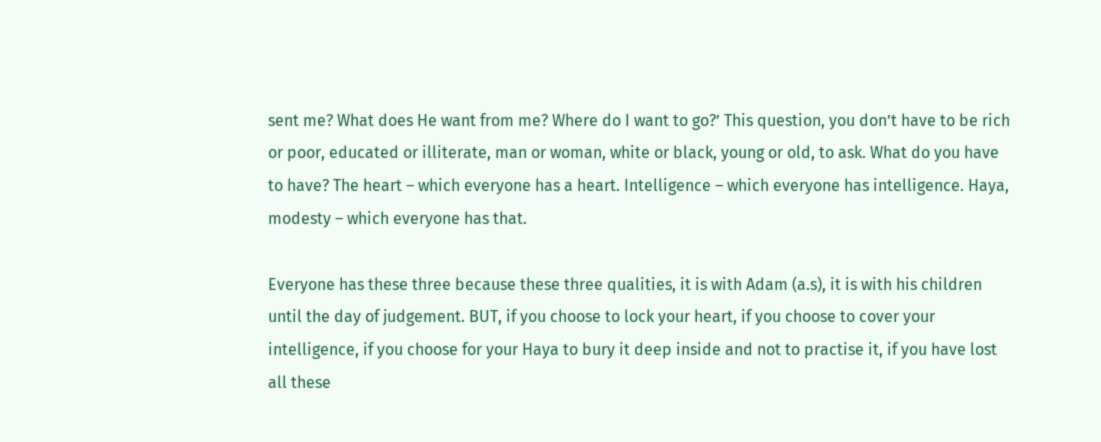sent me? What does He want from me? Where do I want to go?’ This question, you don’t have to be rich or poor, educated or illiterate, man or woman, white or black, young or old, to ask. What do you have to have? The heart – which everyone has a heart. Intelligence – which everyone has intelligence. Haya, modesty – which everyone has that.

Everyone has these three because these three qualities, it is with Adam (a.s), it is with his children until the day of judgement. BUT, if you choose to lock your heart, if you choose to cover your intelligence, if you choose for your Haya to bury it deep inside and not to practise it, if you have lost all these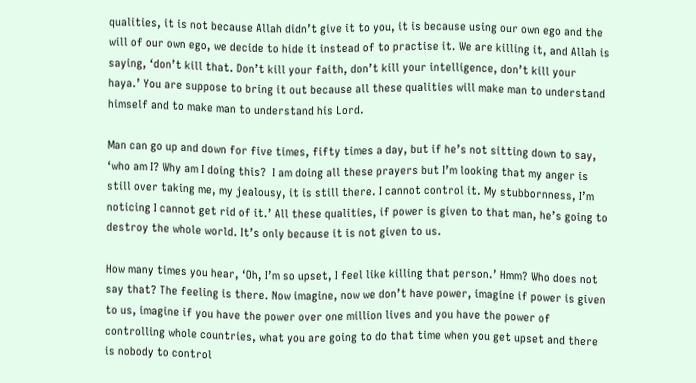qualities, it is not because Allah didn’t give it to you, it is because using our own ego and the will of our own ego, we decide to hide it instead of to practise it. We are killing it, and Allah is saying, ‘don’t kill that. Don’t kill your faith, don’t kill your intelligence, don’t kill your haya.’ You are suppose to bring it out because all these qualities will make man to understand himself and to make man to understand his Lord.

Man can go up and down for five times, fifty times a day, but if he’s not sitting down to say, ‘who am I? Why am I doing this?  I am doing all these prayers but I’m looking that my anger is still over taking me, my jealousy, it is still there. I cannot control it. My stubbornness, I’m noticing I cannot get rid of it.’ All these qualities, if power is given to that man, he’s going to destroy the whole world. It’s only because it is not given to us.

How many times you hear, ‘Oh, I’m so upset, I feel like killing that person.’ Hmm? Who does not say that? The feeling is there. Now imagine, now we don’t have power, imagine if power is given to us, imagine if you have the power over one million lives and you have the power of controlling whole countries, what you are going to do that time when you get upset and there is nobody to control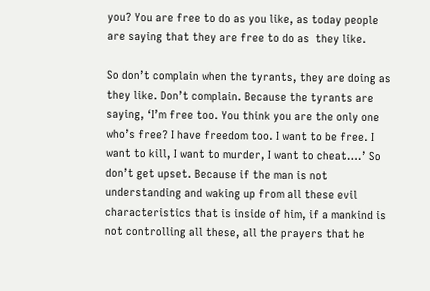you? You are free to do as you like, as today people are saying that they are free to do as  they like.

So don’t complain when the tyrants, they are doing as they like. Don’t complain. Because the tyrants are saying, ‘I’m free too. You think you are the only one who’s free? I have freedom too. I want to be free. I want to kill, I want to murder, I want to cheat….’ So don’t get upset. Because if the man is not understanding and waking up from all these evil characteristics that is inside of him, if a mankind is not controlling all these, all the prayers that he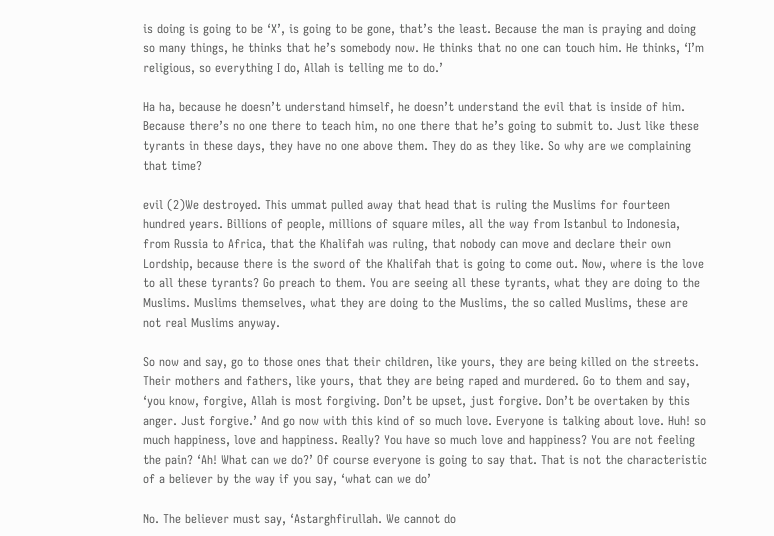is doing is going to be ‘X’, is going to be gone, that’s the least. Because the man is praying and doing so many things, he thinks that he’s somebody now. He thinks that no one can touch him. He thinks, ‘I’m religious, so everything I do, Allah is telling me to do.’

Ha ha, because he doesn’t understand himself, he doesn’t understand the evil that is inside of him. Because there’s no one there to teach him, no one there that he’s going to submit to. Just like these tyrants in these days, they have no one above them. They do as they like. So why are we complaining that time?

evil (2)We destroyed. This ummat pulled away that head that is ruling the Muslims for fourteen hundred years. Billions of people, millions of square miles, all the way from Istanbul to Indonesia, from Russia to Africa, that the Khalifah was ruling, that nobody can move and declare their own Lordship, because there is the sword of the Khalifah that is going to come out. Now, where is the love to all these tyrants? Go preach to them. You are seeing all these tyrants, what they are doing to the Muslims. Muslims themselves, what they are doing to the Muslims, the so called Muslims, these are not real Muslims anyway.

So now and say, go to those ones that their children, like yours, they are being killed on the streets. Their mothers and fathers, like yours, that they are being raped and murdered. Go to them and say, ‘you know, forgive, Allah is most forgiving. Don’t be upset, just forgive. Don’t be overtaken by this anger. Just forgive.’ And go now with this kind of so much love. Everyone is talking about love. Huh! so much happiness, love and happiness. Really? You have so much love and happiness? You are not feeling the pain? ‘Ah! What can we do?’ Of course everyone is going to say that. That is not the characteristic of a believer by the way if you say, ‘what can we do’

No. The believer must say, ‘Astarghfirullah. We cannot do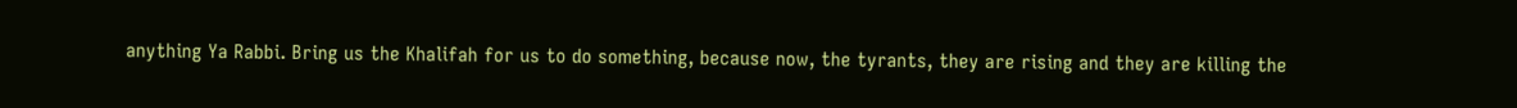anything Ya Rabbi. Bring us the Khalifah for us to do something, because now, the tyrants, they are rising and they are killing the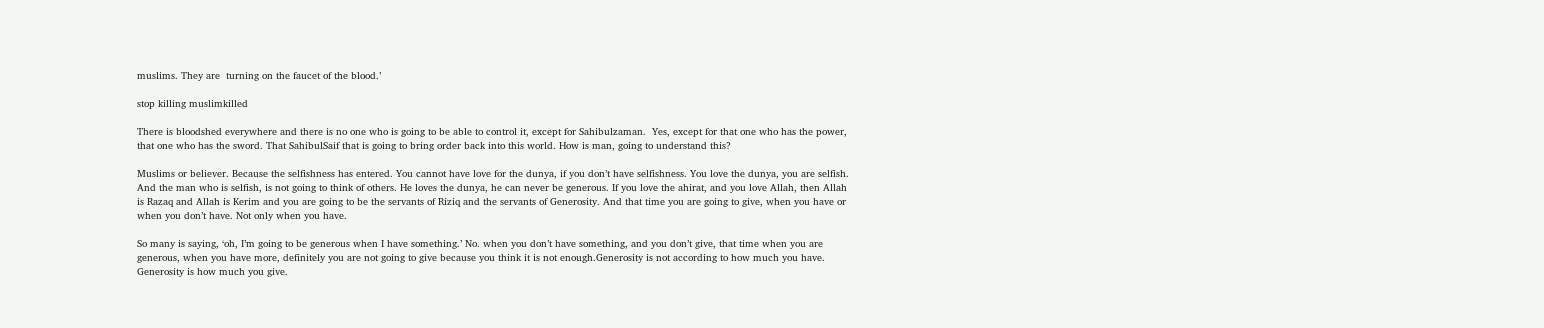muslims. They are  turning on the faucet of the blood.’

stop killing muslimkilled

There is bloodshed everywhere and there is no one who is going to be able to control it, except for Sahibulzaman.  Yes, except for that one who has the power, that one who has the sword. That SahibulSaif that is going to bring order back into this world. How is man, going to understand this?

Muslims or believer. Because the selfishness has entered. You cannot have love for the dunya, if you don’t have selfishness. You love the dunya, you are selfish. And the man who is selfish, is not going to think of others. He loves the dunya, he can never be generous. If you love the ahirat, and you love Allah, then Allah is Razaq and Allah is Kerim and you are going to be the servants of Riziq and the servants of Generosity. And that time you are going to give, when you have or when you don’t have. Not only when you have.

So many is saying, ‘oh, I’m going to be generous when I have something.’ No. when you don’t have something, and you don’t give, that time when you are generous, when you have more, definitely you are not going to give because you think it is not enough.Generosity is not according to how much you have. Generosity is how much you give.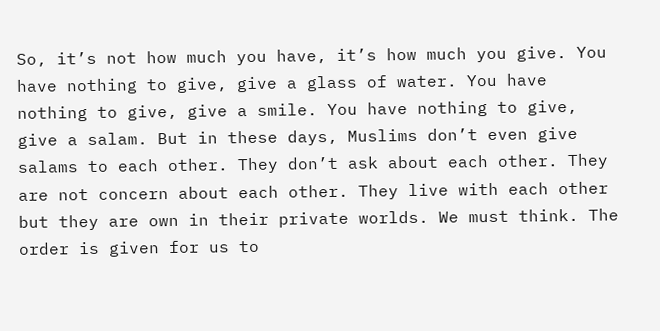So, it’s not how much you have, it’s how much you give. You have nothing to give, give a glass of water. You have nothing to give, give a smile. You have nothing to give, give a salam. But in these days, Muslims don’t even give salams to each other. They don’t ask about each other. They are not concern about each other. They live with each other but they are own in their private worlds. We must think. The order is given for us to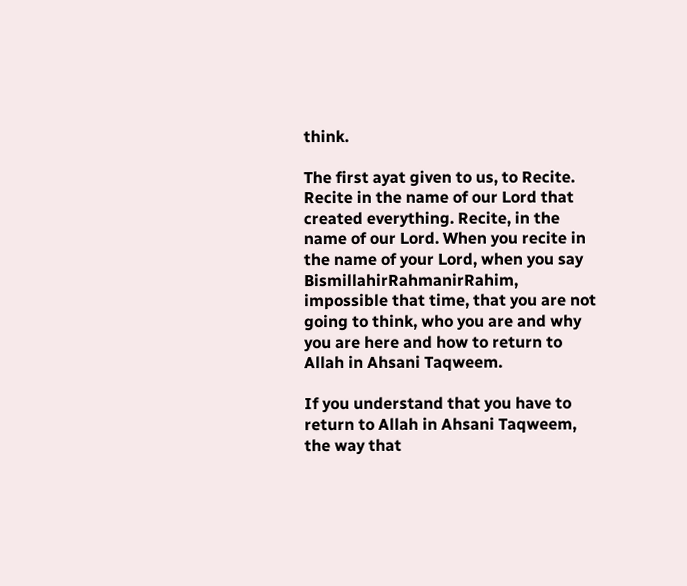think.

The first ayat given to us, to Recite. Recite in the name of our Lord that created everything. Recite, in the name of our Lord. When you recite in the name of your Lord, when you say BismillahirRahmanirRahim, impossible that time, that you are not going to think, who you are and why you are here and how to return to Allah in Ahsani Taqweem.

If you understand that you have to return to Allah in Ahsani Taqweem, the way that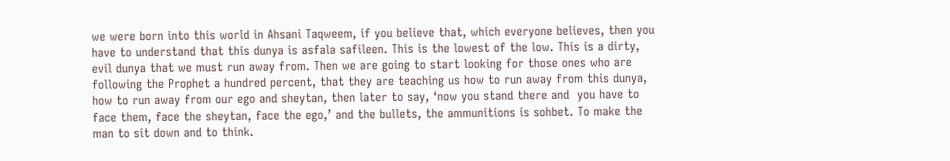we were born into this world in Ahsani Taqweem, if you believe that, which everyone believes, then you have to understand that this dunya is asfala safileen. This is the lowest of the low. This is a dirty, evil dunya that we must run away from. Then we are going to start looking for those ones who are following the Prophet a hundred percent, that they are teaching us how to run away from this dunya, how to run away from our ego and sheytan, then later to say, ‘now you stand there and  you have to face them, face the sheytan, face the ego,’ and the bullets, the ammunitions is sohbet. To make the man to sit down and to think.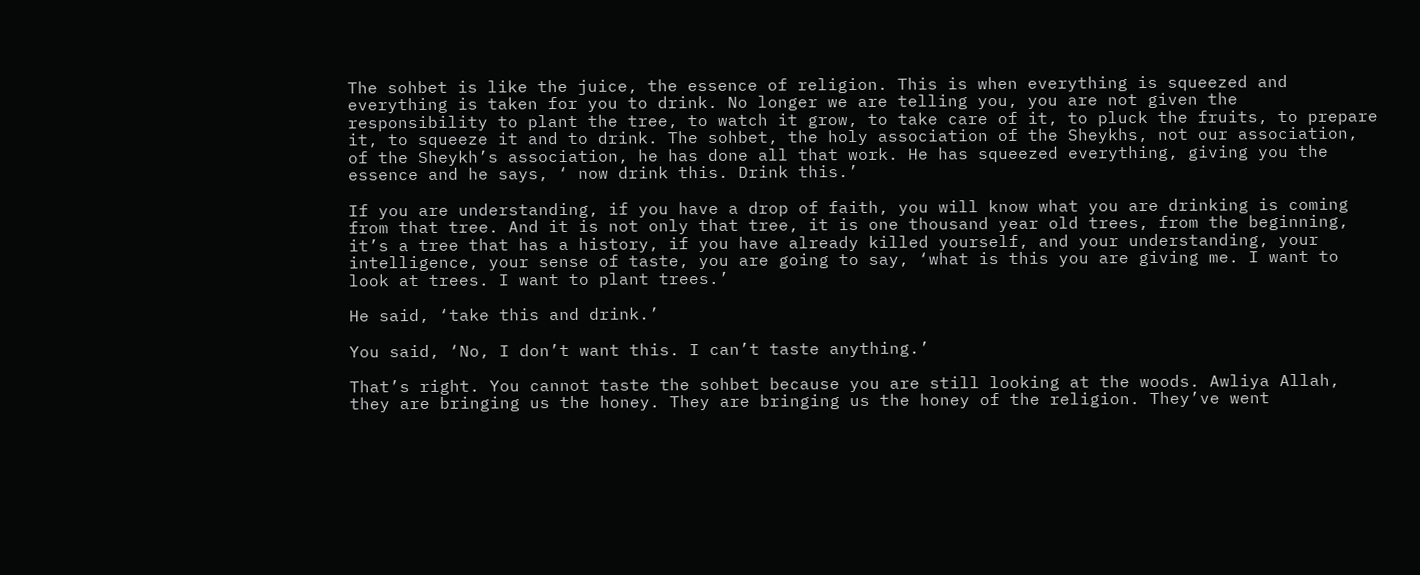The sohbet is like the juice, the essence of religion. This is when everything is squeezed and everything is taken for you to drink. No longer we are telling you, you are not given the responsibility to plant the tree, to watch it grow, to take care of it, to pluck the fruits, to prepare it, to squeeze it and to drink. The sohbet, the holy association of the Sheykhs, not our association, of the Sheykh’s association, he has done all that work. He has squeezed everything, giving you the essence and he says, ‘ now drink this. Drink this.’

If you are understanding, if you have a drop of faith, you will know what you are drinking is coming from that tree. And it is not only that tree, it is one thousand year old trees, from the beginning, it’s a tree that has a history, if you have already killed yourself, and your understanding, your intelligence, your sense of taste, you are going to say, ‘what is this you are giving me. I want to look at trees. I want to plant trees.’

He said, ‘take this and drink.’

You said, ‘No, I don’t want this. I can’t taste anything.’

That’s right. You cannot taste the sohbet because you are still looking at the woods. Awliya Allah, they are bringing us the honey. They are bringing us the honey of the religion. They’ve went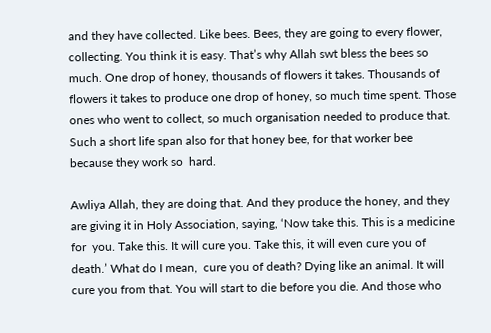and they have collected. Like bees. Bees, they are going to every flower, collecting. You think it is easy. That’s why Allah swt bless the bees so much. One drop of honey, thousands of flowers it takes. Thousands of flowers it takes to produce one drop of honey, so much time spent. Those ones who went to collect, so much organisation needed to produce that. Such a short life span also for that honey bee, for that worker bee because they work so  hard.

Awliya Allah, they are doing that. And they produce the honey, and they are giving it in Holy Association, saying, ‘Now take this. This is a medicine for  you. Take this. It will cure you. Take this, it will even cure you of death.’ What do I mean,  cure you of death? Dying like an animal. It will cure you from that. You will start to die before you die. And those who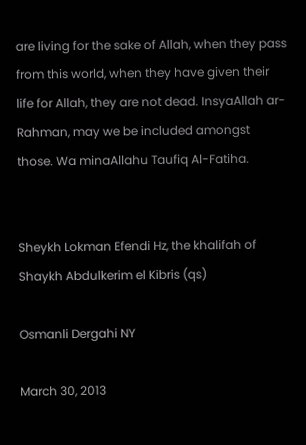are living for the sake of Allah, when they pass from this world, when they have given their life for Allah, they are not dead. InsyaAllah ar-Rahman, may we be included amongst those. Wa minaAllahu Taufiq Al-Fatiha.


Sheykh Lokman Efendi Hz, the khalifah of Shaykh Abdulkerim el Kibris (qs)

Osmanli Dergahi NY

March 30, 2013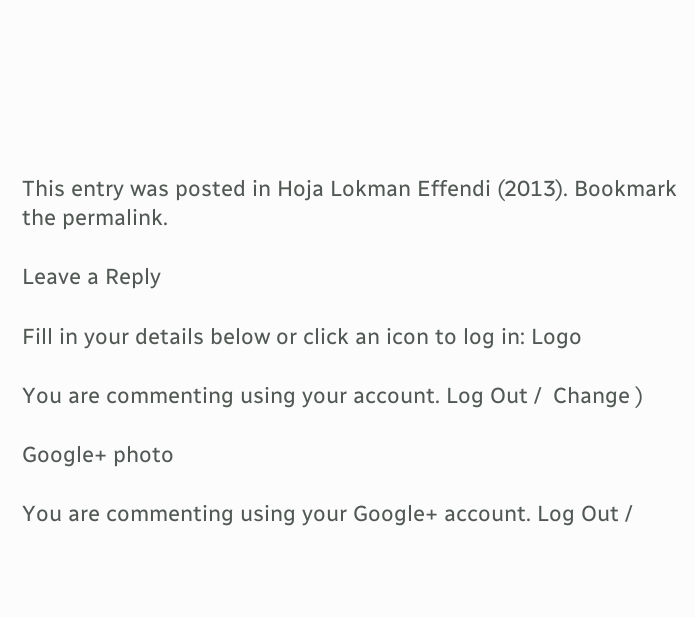This entry was posted in Hoja Lokman Effendi (2013). Bookmark the permalink.

Leave a Reply

Fill in your details below or click an icon to log in: Logo

You are commenting using your account. Log Out /  Change )

Google+ photo

You are commenting using your Google+ account. Log Out /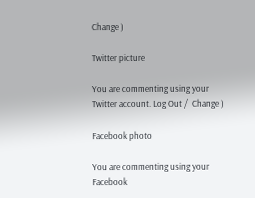Change )

Twitter picture

You are commenting using your Twitter account. Log Out /  Change )

Facebook photo

You are commenting using your Facebook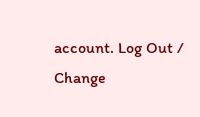account. Log Out /  Change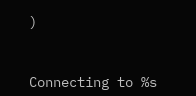)


Connecting to %s